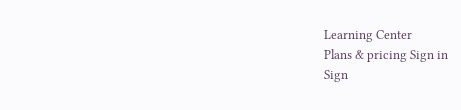Learning Center
Plans & pricing Sign in
Sign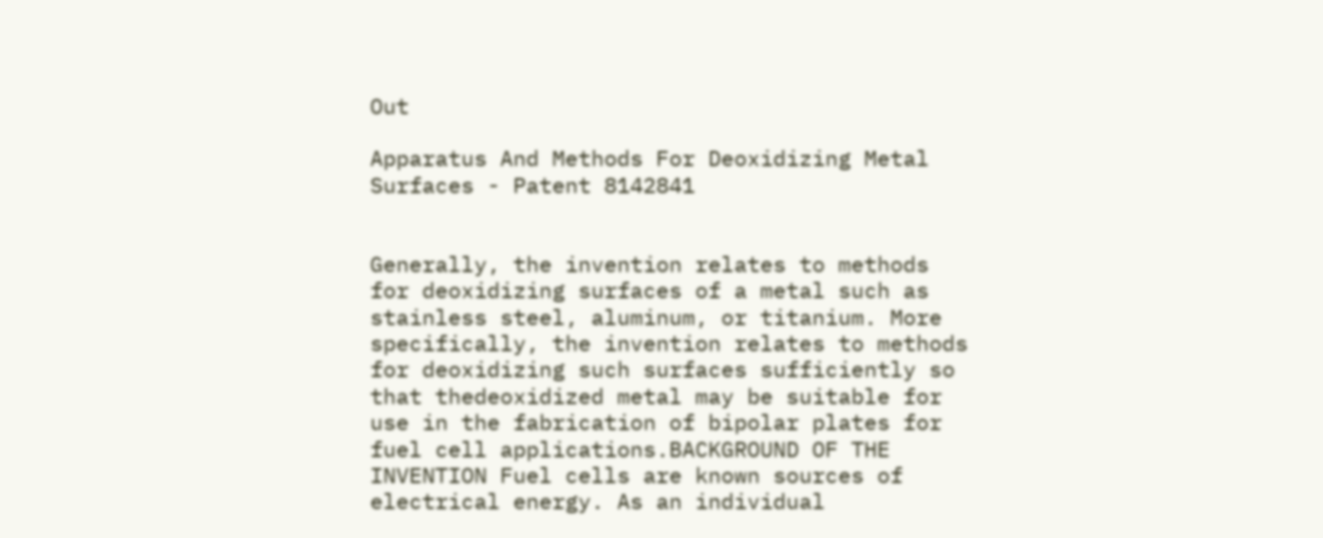Out

Apparatus And Methods For Deoxidizing Metal Surfaces - Patent 8142841


Generally, the invention relates to methods for deoxidizing surfaces of a metal such as stainless steel, aluminum, or titanium. More specifically, the invention relates to methods for deoxidizing such surfaces sufficiently so that thedeoxidized metal may be suitable for use in the fabrication of bipolar plates for fuel cell applications.BACKGROUND OF THE INVENTION Fuel cells are known sources of electrical energy. As an individual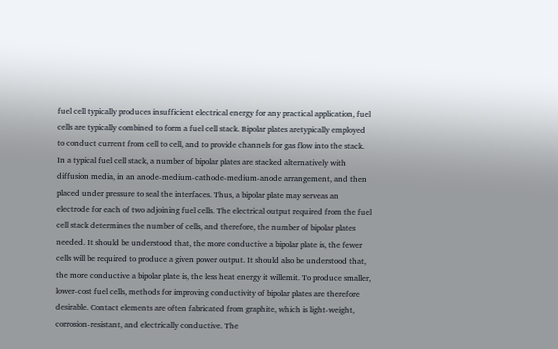fuel cell typically produces insufficient electrical energy for any practical application, fuel cells are typically combined to form a fuel cell stack. Bipolar plates aretypically employed to conduct current from cell to cell, and to provide channels for gas flow into the stack. In a typical fuel cell stack, a number of bipolar plates are stacked alternatively with diffusion media, in an anode-medium-cathode-medium-anode arrangement, and then placed under pressure to seal the interfaces. Thus, a bipolar plate may serveas an electrode for each of two adjoining fuel cells. The electrical output required from the fuel cell stack determines the number of cells, and therefore, the number of bipolar plates needed. It should be understood that, the more conductive a bipolar plate is, the fewer cells will be required to produce a given power output. It should also be understood that, the more conductive a bipolar plate is, the less heat energy it willemit. To produce smaller, lower-cost fuel cells, methods for improving conductivity of bipolar plates are therefore desirable. Contact elements are often fabricated from graphite, which is light-weight, corrosion-resistant, and electrically conductive. The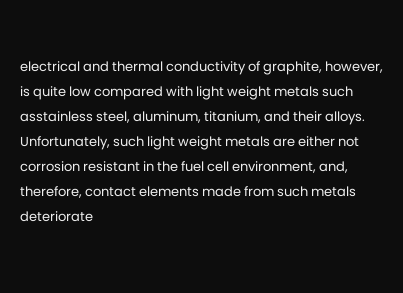electrical and thermal conductivity of graphite, however, is quite low compared with light weight metals such asstainless steel, aluminum, titanium, and their alloys. Unfortunately, such light weight metals are either not corrosion resistant in the fuel cell environment, and, therefore, contact elements made from such metals deteriorate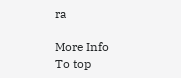ra

More Info
To top